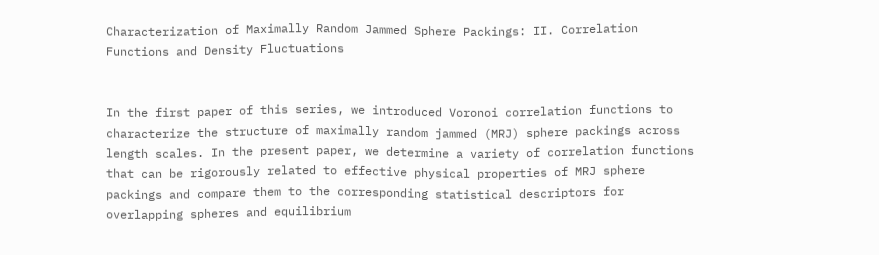Characterization of Maximally Random Jammed Sphere Packings: II. Correlation Functions and Density Fluctuations


In the first paper of this series, we introduced Voronoi correlation functions to characterize the structure of maximally random jammed (MRJ) sphere packings across length scales. In the present paper, we determine a variety of correlation functions that can be rigorously related to effective physical properties of MRJ sphere packings and compare them to the corresponding statistical descriptors for overlapping spheres and equilibrium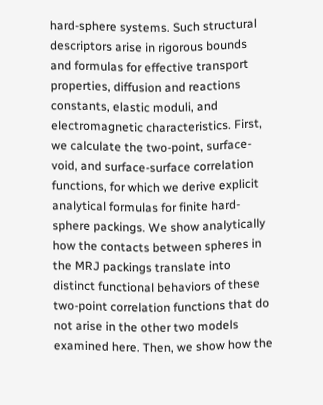hard-sphere systems. Such structural descriptors arise in rigorous bounds and formulas for effective transport properties, diffusion and reactions constants, elastic moduli, and electromagnetic characteristics. First, we calculate the two-point, surface-void, and surface-surface correlation functions, for which we derive explicit analytical formulas for finite hard-sphere packings. We show analytically how the contacts between spheres in the MRJ packings translate into distinct functional behaviors of these two-point correlation functions that do not arise in the other two models examined here. Then, we show how the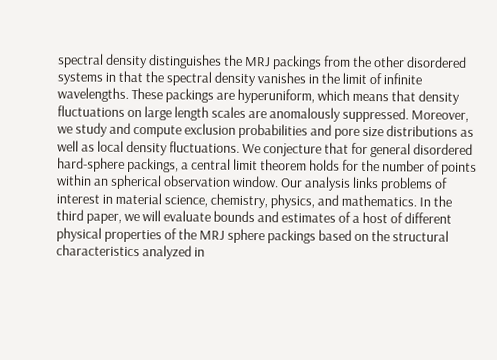spectral density distinguishes the MRJ packings from the other disordered systems in that the spectral density vanishes in the limit of infinite wavelengths. These packings are hyperuniform, which means that density fluctuations on large length scales are anomalously suppressed. Moreover, we study and compute exclusion probabilities and pore size distributions as well as local density fluctuations. We conjecture that for general disordered hard-sphere packings, a central limit theorem holds for the number of points within an spherical observation window. Our analysis links problems of interest in material science, chemistry, physics, and mathematics. In the third paper, we will evaluate bounds and estimates of a host of different physical properties of the MRJ sphere packings based on the structural characteristics analyzed in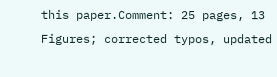this paper.Comment: 25 pages, 13 Figures; corrected typos, updated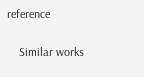reference

    Similar works